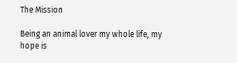The Mission

Being an animal lover my whole life, my hope is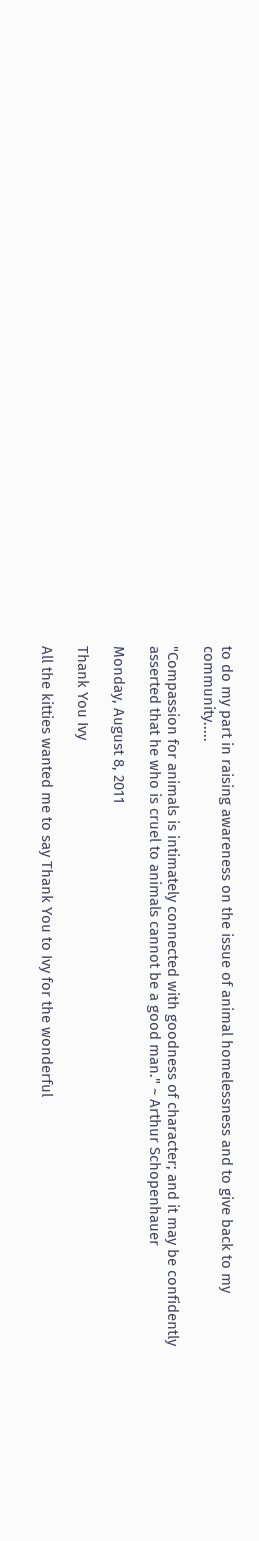to do my part in raising awareness on the issue of animal homelessness and to give back to my community.....

"Compassion for animals is intimately connected with goodness of character; and it may be confidently asserted that he who is cruel to animals cannot be a good man." ~ Arthur Schopenhauer

Monday, August 8, 2011

Thank You Ivy

All the kitties wanted me to say Thank You to Ivy for the wonderful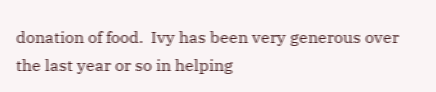donation of food.  Ivy has been very generous over the last year or so in helping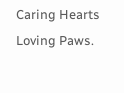Caring Hearts Loving Paws.